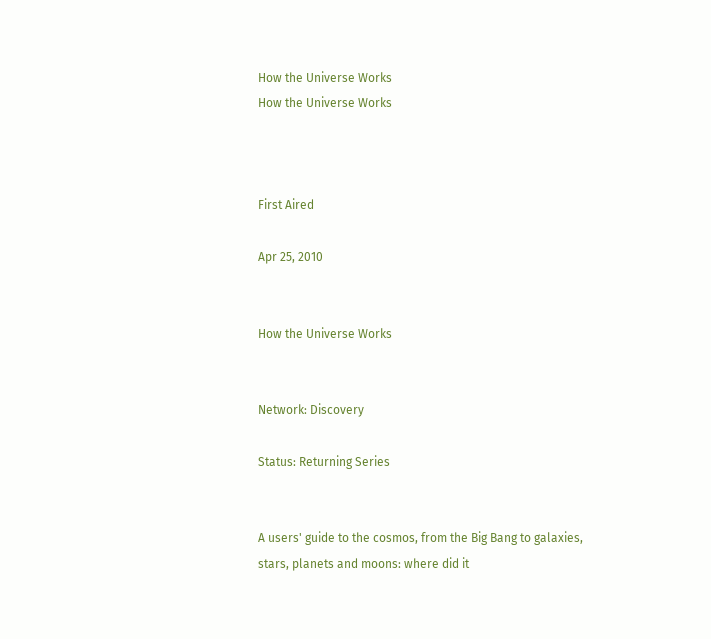How the Universe Works
How the Universe Works



First Aired

Apr 25, 2010


How the Universe Works


Network: Discovery

Status: Returning Series


A users' guide to the cosmos, from the Big Bang to galaxies, stars, planets and moons: where did it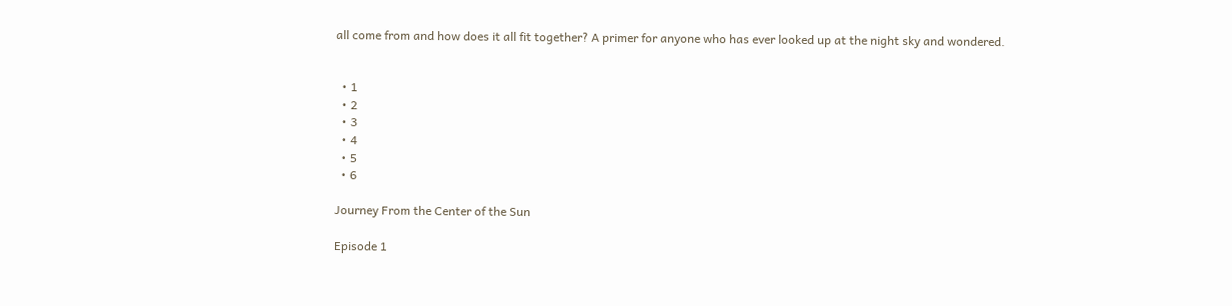all come from and how does it all fit together? A primer for anyone who has ever looked up at the night sky and wondered.


  • 1
  • 2
  • 3
  • 4
  • 5
  • 6

Journey From the Center of the Sun

Episode 1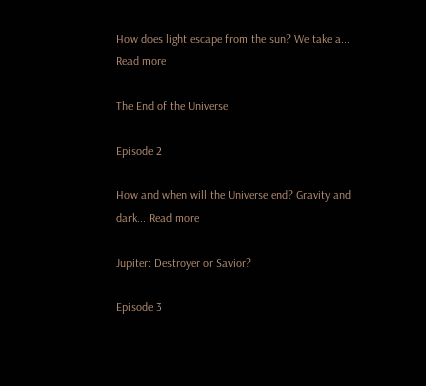How does light escape from the sun? We take a... Read more

The End of the Universe

Episode 2

How and when will the Universe end? Gravity and dark... Read more

Jupiter: Destroyer or Savior?

Episode 3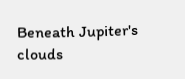Beneath Jupiter's clouds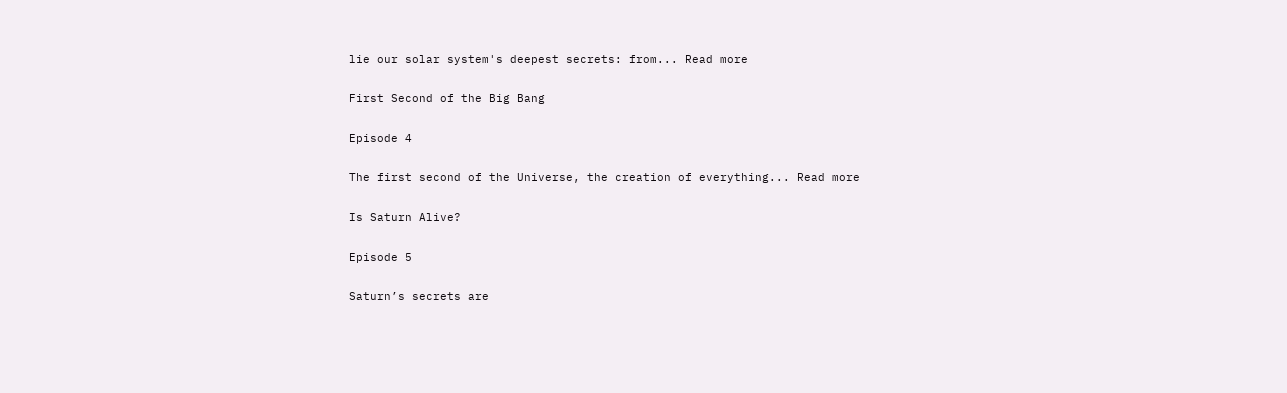lie our solar system's deepest secrets: from... Read more

First Second of the Big Bang

Episode 4

The first second of the Universe, the creation of everything... Read more

Is Saturn Alive?

Episode 5

Saturn’s secrets are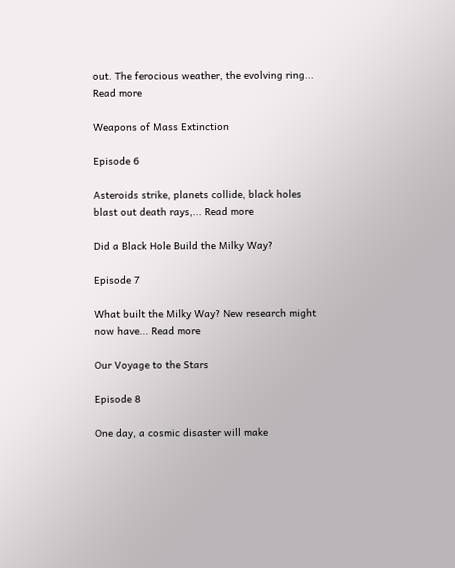out. The ferocious weather, the evolving ring... Read more

Weapons of Mass Extinction

Episode 6

Asteroids strike, planets collide, black holes blast out death rays,... Read more

Did a Black Hole Build the Milky Way?

Episode 7

What built the Milky Way? New research might now have... Read more

Our Voyage to the Stars

Episode 8

One day, a cosmic disaster will make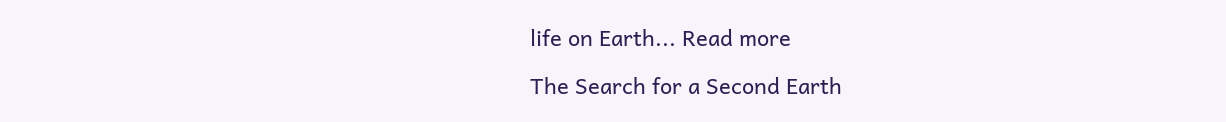life on Earth... Read more

The Search for a Second Earth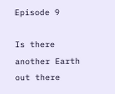Episode 9

Is there another Earth out there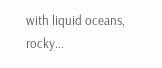with liquid oceans, rocky...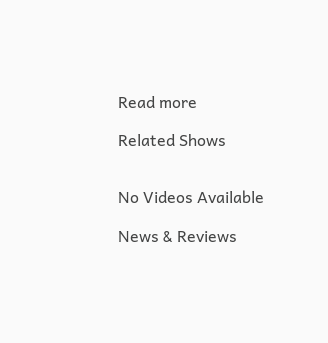Read more

Related Shows


No Videos Available

News & Reviews